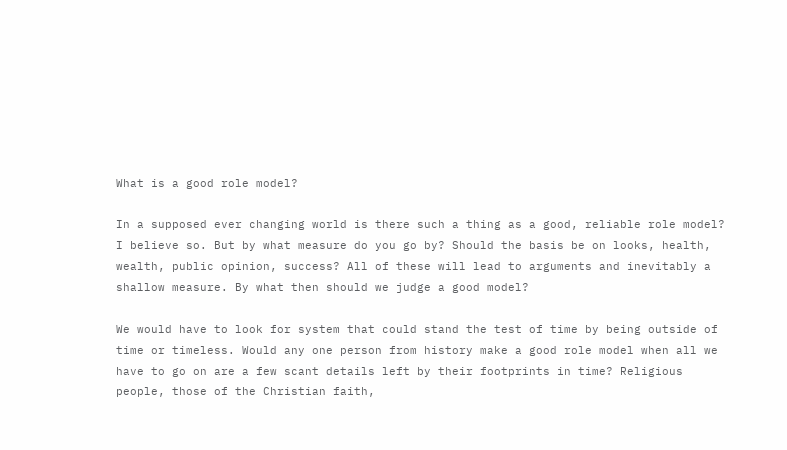What is a good role model?

In a supposed ever changing world is there such a thing as a good, reliable role model? I believe so. But by what measure do you go by? Should the basis be on looks, health, wealth, public opinion, success? All of these will lead to arguments and inevitably a shallow measure. By what then should we judge a good model?

We would have to look for system that could stand the test of time by being outside of time or timeless. Would any one person from history make a good role model when all we have to go on are a few scant details left by their footprints in time? Religious people, those of the Christian faith,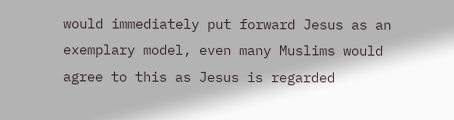would immediately put forward Jesus as an exemplary model, even many Muslims would agree to this as Jesus is regarded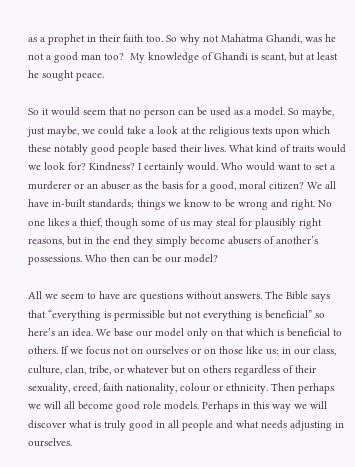as a prophet in their faith too. So why not Mahatma Ghandi, was he not a good man too?  My knowledge of Ghandi is scant, but at least he sought peace.

So it would seem that no person can be used as a model. So maybe, just maybe, we could take a look at the religious texts upon which these notably good people based their lives. What kind of traits would we look for? Kindness? I certainly would. Who would want to set a murderer or an abuser as the basis for a good, moral citizen? We all have in-built standards; things we know to be wrong and right. No one likes a thief, though some of us may steal for plausibly right reasons, but in the end they simply become abusers of another’s possessions. Who then can be our model?

All we seem to have are questions without answers. The Bible says that “everything is permissible but not everything is beneficial” so here’s an idea. We base our model only on that which is beneficial to others. If we focus not on ourselves or on those like us: in our class, culture, clan, tribe, or whatever but on others regardless of their sexuality, creed, faith nationality, colour or ethnicity. Then perhaps we will all become good role models. Perhaps in this way we will discover what is truly good in all people and what needs adjusting in ourselves.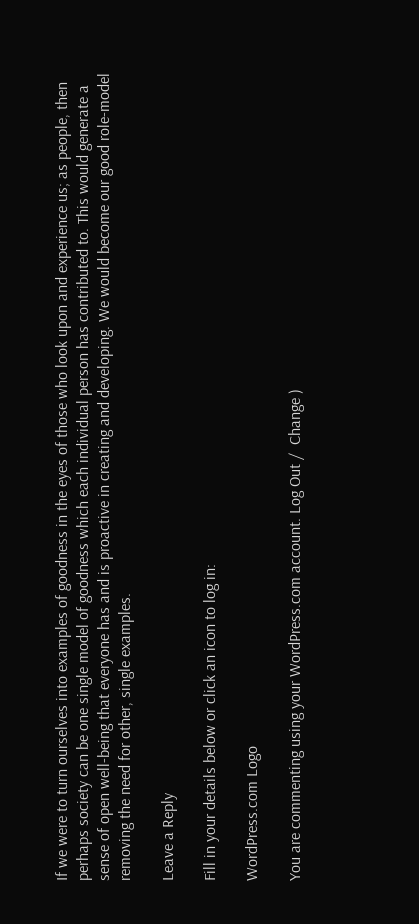If we were to turn ourselves into examples of goodness in the eyes of those who look upon and experience us; as people, then perhaps society can be one single model of goodness which each individual person has contributed to. This would generate a sense of open well-being that everyone has and is proactive in creating and developing. We would become our good role-model removing the need for other, single examples.

Leave a Reply

Fill in your details below or click an icon to log in:

WordPress.com Logo

You are commenting using your WordPress.com account. Log Out /  Change )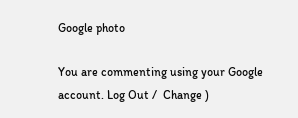Google photo

You are commenting using your Google account. Log Out /  Change )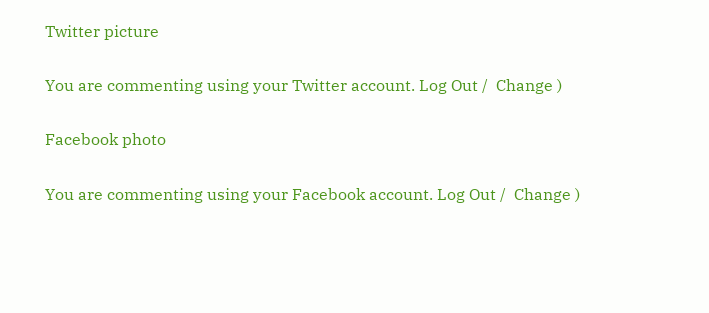Twitter picture

You are commenting using your Twitter account. Log Out /  Change )

Facebook photo

You are commenting using your Facebook account. Log Out /  Change )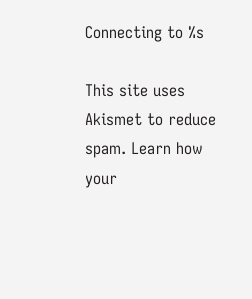Connecting to %s

This site uses Akismet to reduce spam. Learn how your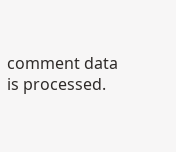comment data is processed.